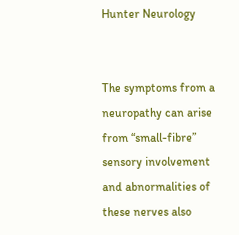Hunter Neurology


The symptoms from a neuropathy can arise from “small-fibre” sensory involvement and abnormalities of these nerves also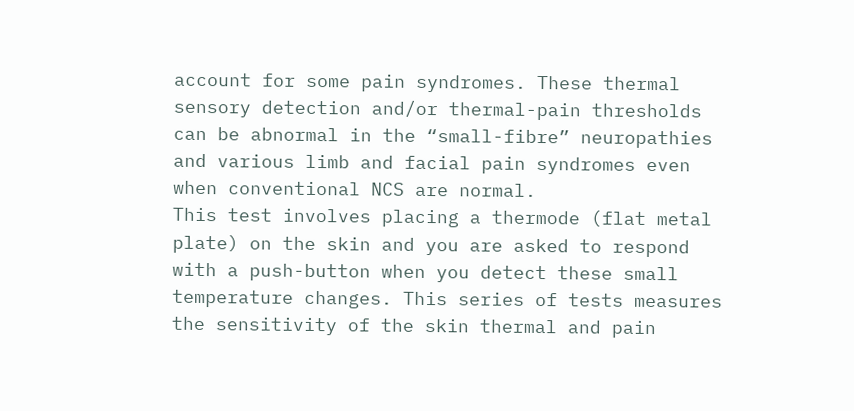account for some pain syndromes. These thermal sensory detection and/or thermal-pain thresholds can be abnormal in the “small-fibre” neuropathies and various limb and facial pain syndromes even when conventional NCS are normal.
This test involves placing a thermode (flat metal plate) on the skin and you are asked to respond with a push-button when you detect these small temperature changes. This series of tests measures the sensitivity of the skin thermal and pain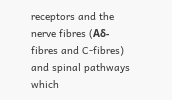receptors and the nerve fibres (Aδ-fibres and C-fibres) and spinal pathways which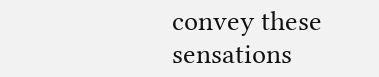convey these sensations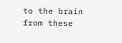to the brain from these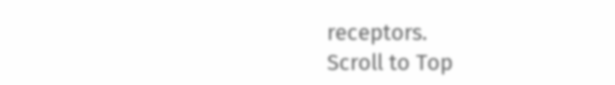receptors.
Scroll to Top